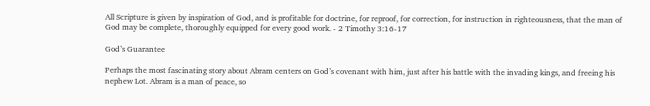All Scripture is given by inspiration of God, and is profitable for doctrine, for reproof, for correction, for instruction in righteousness, that the man of God may be complete, thoroughly equipped for every good work. - 2 Timothy 3:16-17

God’s Guarantee

Perhaps the most fascinating story about Abram centers on God’s covenant with him, just after his battle with the invading kings, and freeing his nephew Lot. Abram is a man of peace, so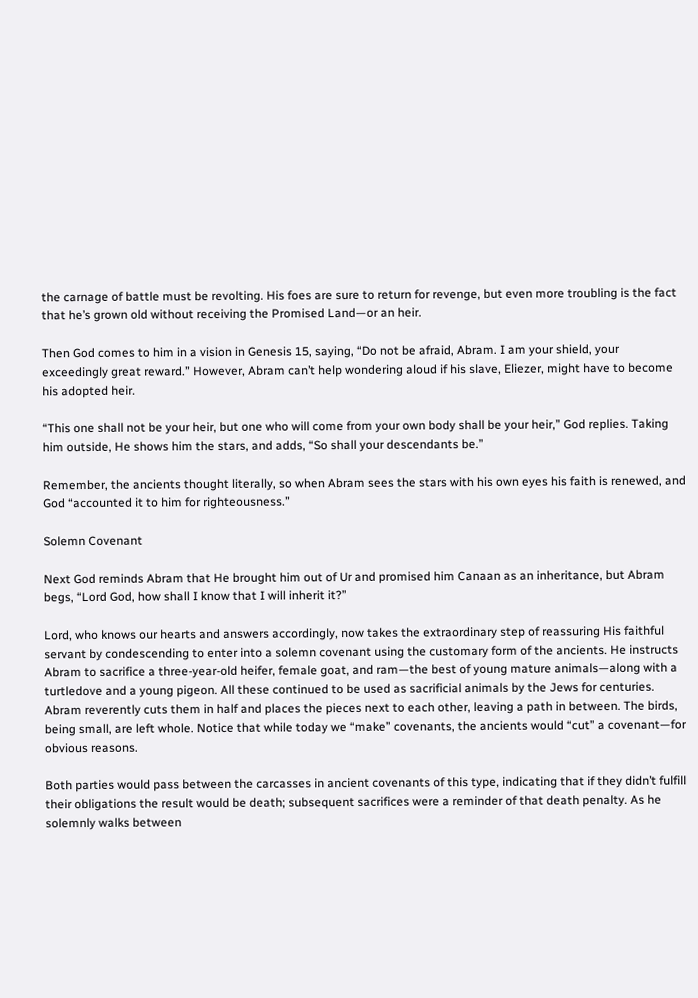the carnage of battle must be revolting. His foes are sure to return for revenge, but even more troubling is the fact that he’s grown old without receiving the Promised Land—or an heir.

Then God comes to him in a vision in Genesis 15, saying, “Do not be afraid, Abram. I am your shield, your exceedingly great reward.” However, Abram can’t help wondering aloud if his slave, Eliezer, might have to become his adopted heir.

“This one shall not be your heir, but one who will come from your own body shall be your heir,” God replies. Taking him outside, He shows him the stars, and adds, “So shall your descendants be.”

Remember, the ancients thought literally, so when Abram sees the stars with his own eyes his faith is renewed, and God “accounted it to him for righteousness.”

Solemn Covenant

Next God reminds Abram that He brought him out of Ur and promised him Canaan as an inheritance, but Abram begs, “Lord God, how shall I know that I will inherit it?”

Lord, who knows our hearts and answers accordingly, now takes the extraordinary step of reassuring His faithful servant by condescending to enter into a solemn covenant using the customary form of the ancients. He instructs Abram to sacrifice a three-year-old heifer, female goat, and ram—the best of young mature animals—along with a turtledove and a young pigeon. All these continued to be used as sacrificial animals by the Jews for centuries. Abram reverently cuts them in half and places the pieces next to each other, leaving a path in between. The birds, being small, are left whole. Notice that while today we “make” covenants, the ancients would “cut” a covenant—for obvious reasons.

Both parties would pass between the carcasses in ancient covenants of this type, indicating that if they didn’t fulfill their obligations the result would be death; subsequent sacrifices were a reminder of that death penalty. As he solemnly walks between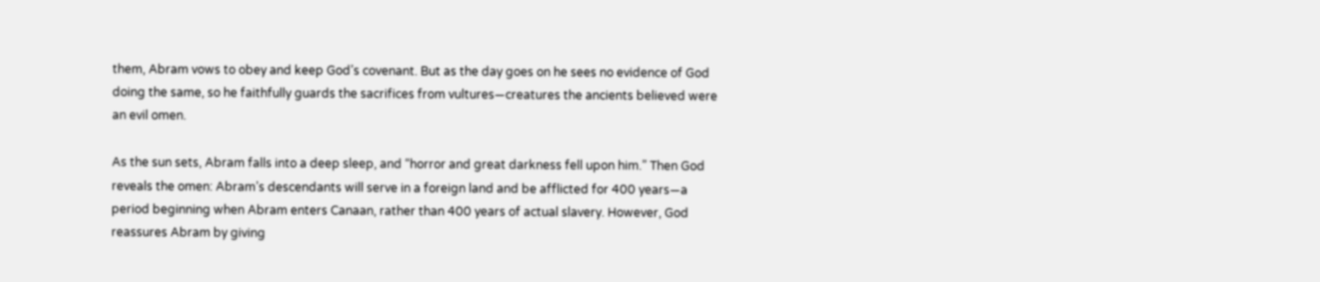them, Abram vows to obey and keep God’s covenant. But as the day goes on he sees no evidence of God doing the same, so he faithfully guards the sacrifices from vultures—creatures the ancients believed were an evil omen.

As the sun sets, Abram falls into a deep sleep, and “horror and great darkness fell upon him.” Then God reveals the omen: Abram’s descendants will serve in a foreign land and be afflicted for 400 years—a period beginning when Abram enters Canaan, rather than 400 years of actual slavery. However, God reassures Abram by giving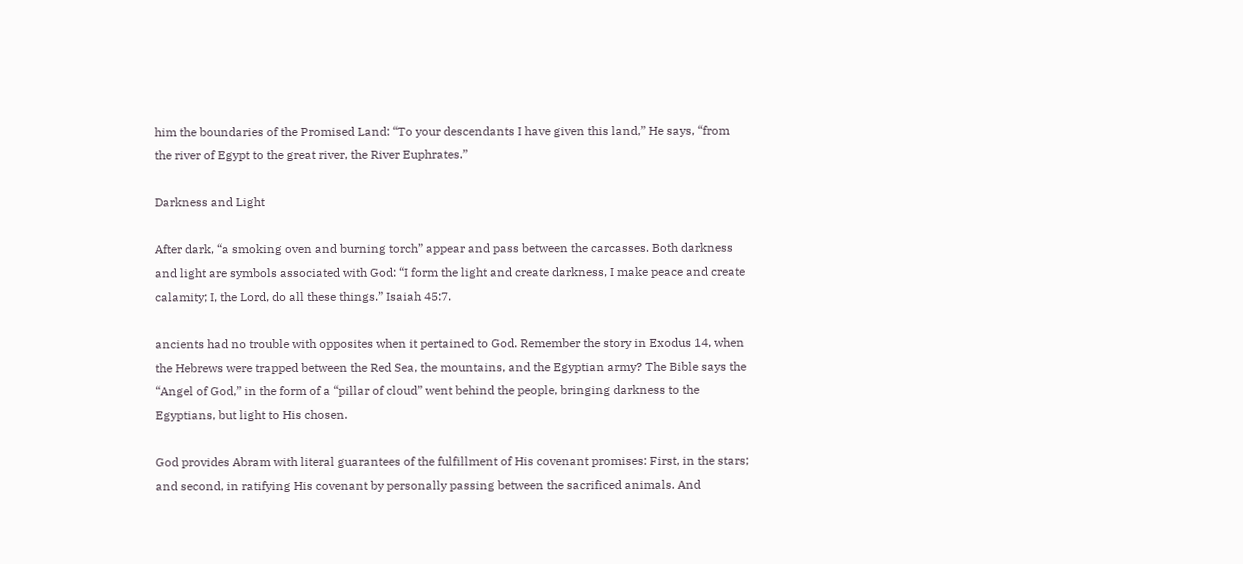him the boundaries of the Promised Land: “To your descendants I have given this land,” He says, “from the river of Egypt to the great river, the River Euphrates.”

Darkness and Light

After dark, “a smoking oven and burning torch” appear and pass between the carcasses. Both darkness and light are symbols associated with God: “I form the light and create darkness, I make peace and create calamity; I, the Lord, do all these things.” Isaiah 45:7.

ancients had no trouble with opposites when it pertained to God. Remember the story in Exodus 14, when the Hebrews were trapped between the Red Sea, the mountains, and the Egyptian army? The Bible says the “Angel of God,” in the form of a “pillar of cloud” went behind the people, bringing darkness to the Egyptians, but light to His chosen.

God provides Abram with literal guarantees of the fulfillment of His covenant promises: First, in the stars; and second, in ratifying His covenant by personally passing between the sacrificed animals. And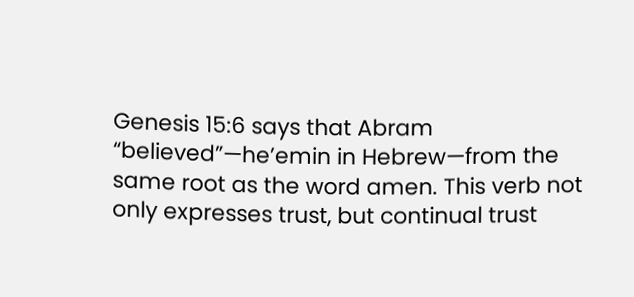Genesis 15:6 says that Abram “believed”—he’emin in Hebrew—from the same root as the word amen. This verb not only expresses trust, but continual trust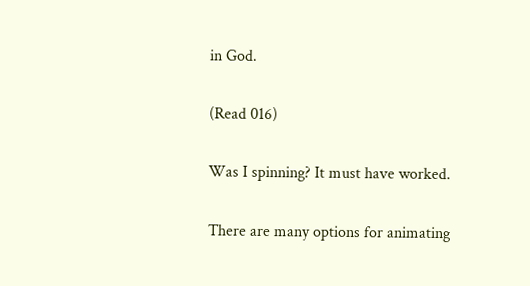in God.

(Read 016)

Was I spinning? It must have worked.

There are many options for animating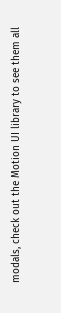modals, check out the Motion UI library to see them all